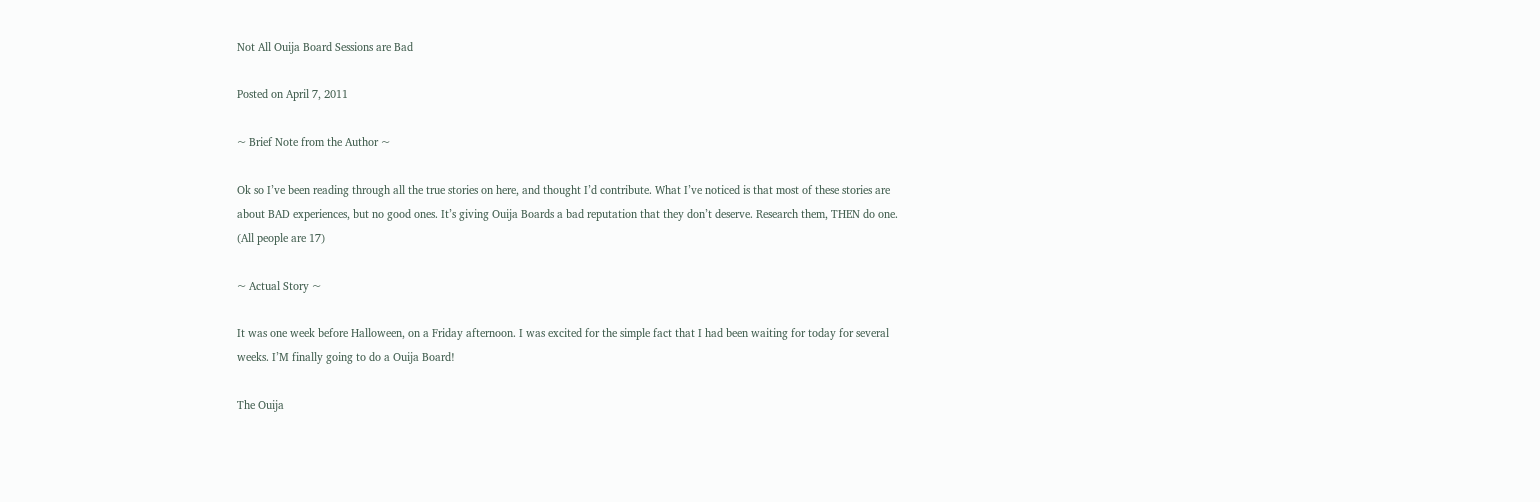Not All Ouija Board Sessions are Bad

Posted on April 7, 2011

~ Brief Note from the Author ~

Ok so I’ve been reading through all the true stories on here, and thought I’d contribute. What I’ve noticed is that most of these stories are about BAD experiences, but no good ones. It’s giving Ouija Boards a bad reputation that they don’t deserve. Research them, THEN do one. (All people are 17)

~ Actual Story ~

It was one week before Halloween, on a Friday afternoon. I was excited for the simple fact that I had been waiting for today for several weeks. I’M finally going to do a Ouija Board!

The Ouija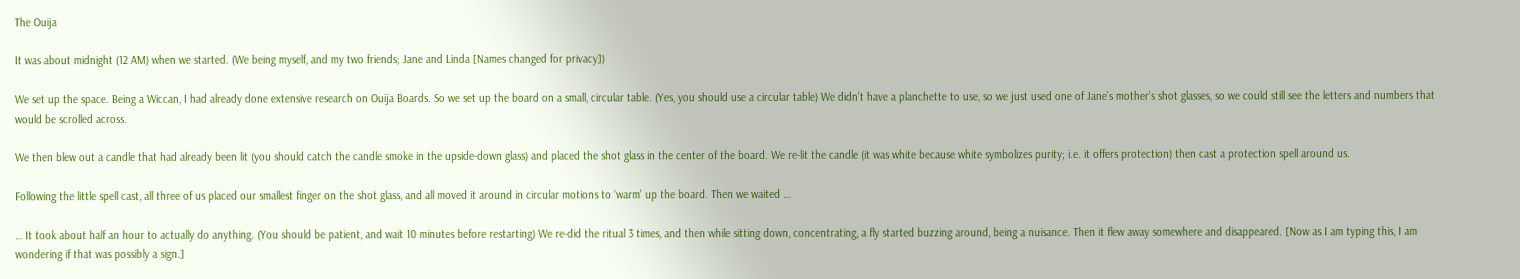The Ouija

It was about midnight (12 AM) when we started. (We being myself, and my two friends; Jane and Linda [Names changed for privacy])

We set up the space. Being a Wiccan, I had already done extensive research on Ouija Boards. So we set up the board on a small, circular table. (Yes, you should use a circular table) We didn’t have a planchette to use, so we just used one of Jane’s mother’s shot glasses, so we could still see the letters and numbers that would be scrolled across.

We then blew out a candle that had already been lit (you should catch the candle smoke in the upside-down glass) and placed the shot glass in the center of the board. We re-lit the candle (it was white because white symbolizes purity; i.e. it offers protection) then cast a protection spell around us.

Following the little spell cast, all three of us placed our smallest finger on the shot glass, and all moved it around in circular motions to ‘warm’ up the board. Then we waited …

… It took about half an hour to actually do anything. (You should be patient, and wait 10 minutes before restarting) We re-did the ritual 3 times, and then while sitting down, concentrating, a fly started buzzing around, being a nuisance. Then it flew away somewhere and disappeared. [Now as I am typing this, I am wondering if that was possibly a sign.]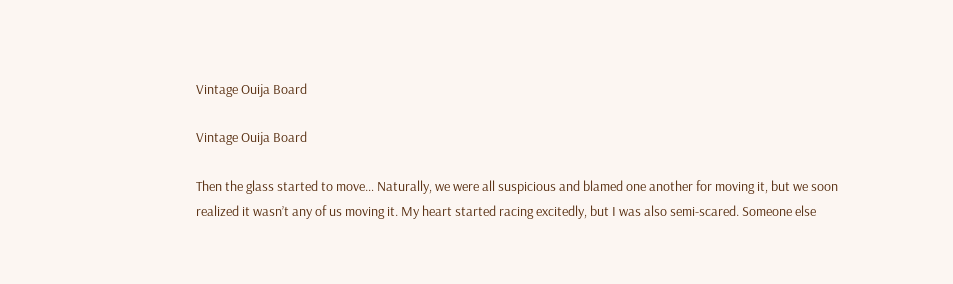Vintage Ouija Board

Vintage Ouija Board

Then the glass started to move… Naturally, we were all suspicious and blamed one another for moving it, but we soon realized it wasn’t any of us moving it. My heart started racing excitedly, but I was also semi-scared. Someone else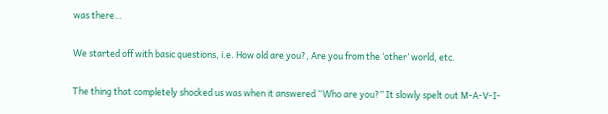was there…

We started off with basic questions, i.e. How old are you?, Are you from the ‘other’ world, etc.

The thing that completely shocked us was when it answered “Who are you?” It slowly spelt out M-A-V-I-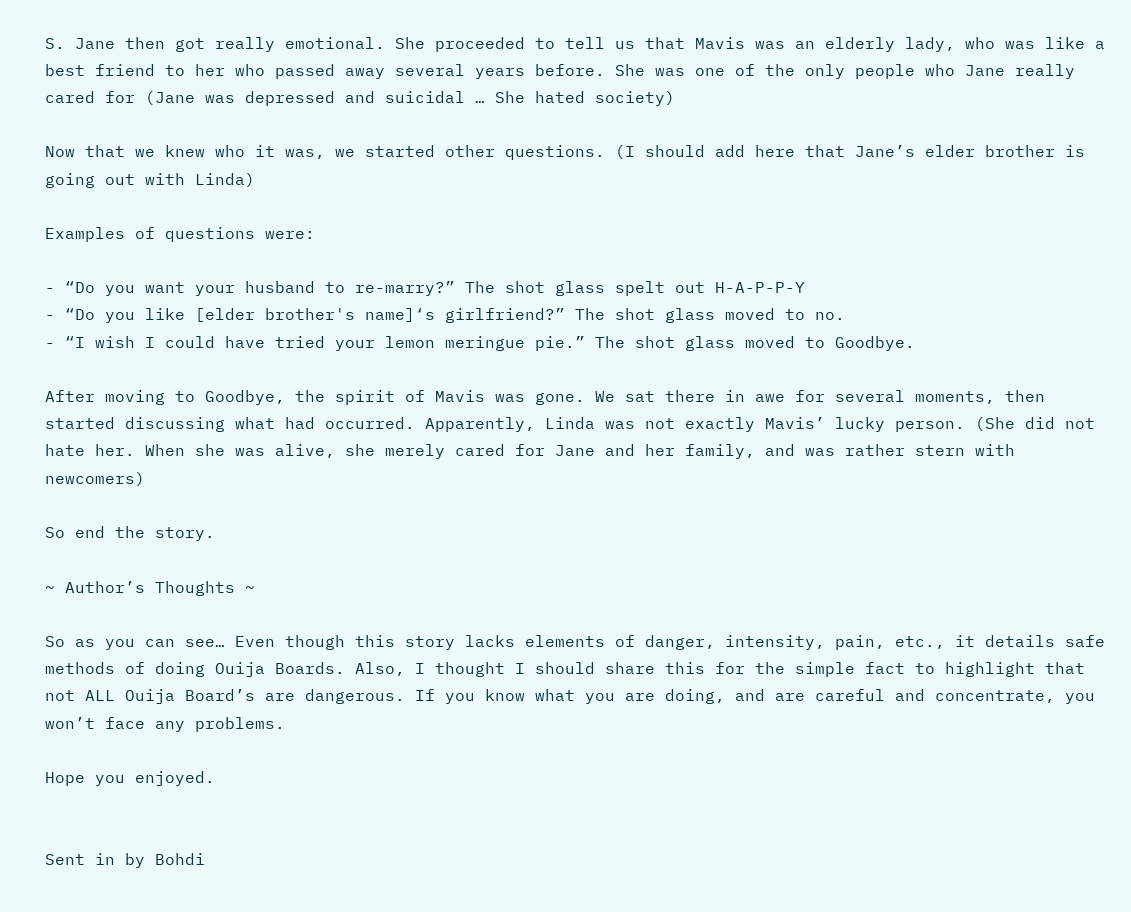S. Jane then got really emotional. She proceeded to tell us that Mavis was an elderly lady, who was like a best friend to her who passed away several years before. She was one of the only people who Jane really cared for (Jane was depressed and suicidal … She hated society)

Now that we knew who it was, we started other questions. (I should add here that Jane’s elder brother is going out with Linda)

Examples of questions were:

- “Do you want your husband to re-marry?” The shot glass spelt out H-A-P-P-Y
- “Do you like [elder brother's name]‘s girlfriend?” The shot glass moved to no.
- “I wish I could have tried your lemon meringue pie.” The shot glass moved to Goodbye.

After moving to Goodbye, the spirit of Mavis was gone. We sat there in awe for several moments, then started discussing what had occurred. Apparently, Linda was not exactly Mavis’ lucky person. (She did not hate her. When she was alive, she merely cared for Jane and her family, and was rather stern with newcomers)

So end the story.

~ Author’s Thoughts ~

So as you can see… Even though this story lacks elements of danger, intensity, pain, etc., it details safe methods of doing Ouija Boards. Also, I thought I should share this for the simple fact to highlight that not ALL Ouija Board’s are dangerous. If you know what you are doing, and are careful and concentrate, you won’t face any problems.

Hope you enjoyed.


Sent in by Bohdi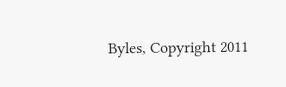Byles, Copyright 2011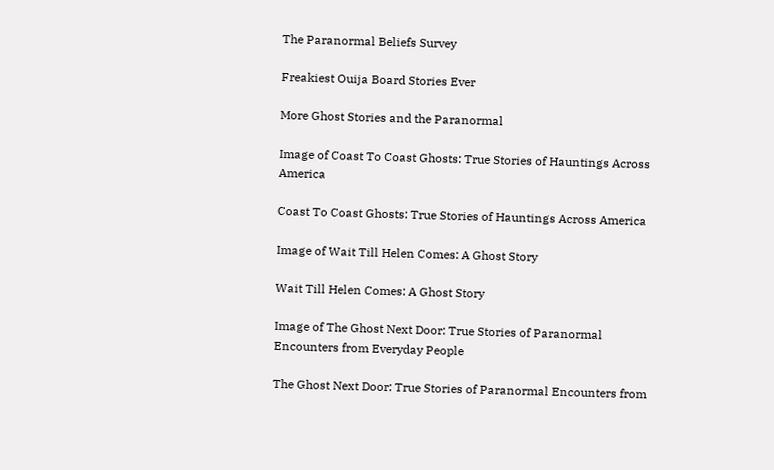The Paranormal Beliefs Survey

Freakiest Ouija Board Stories Ever

More Ghost Stories and the Paranormal

Image of Coast To Coast Ghosts: True Stories of Hauntings Across America

Coast To Coast Ghosts: True Stories of Hauntings Across America

Image of Wait Till Helen Comes: A Ghost Story

Wait Till Helen Comes: A Ghost Story

Image of The Ghost Next Door: True Stories of Paranormal Encounters from Everyday People

The Ghost Next Door: True Stories of Paranormal Encounters from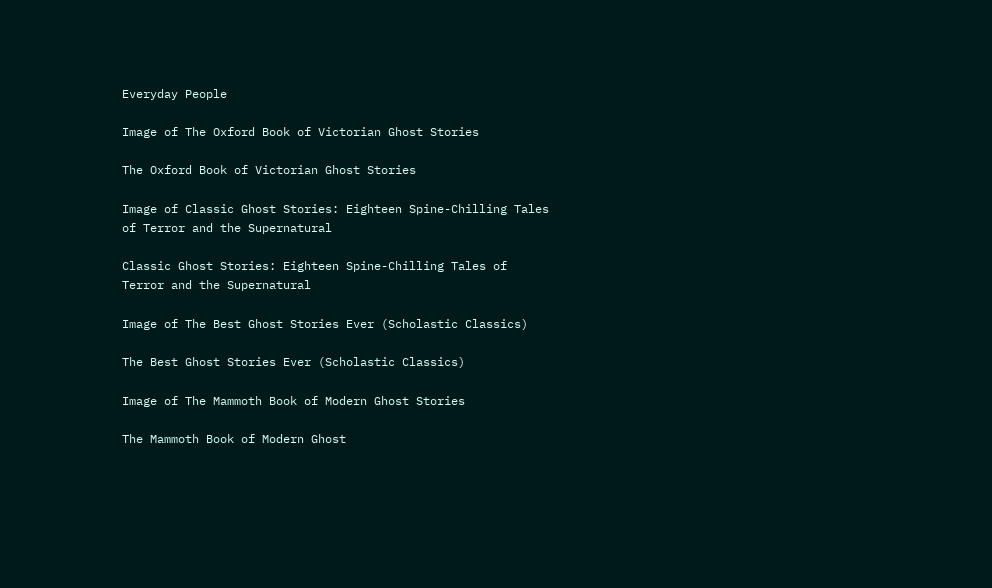Everyday People

Image of The Oxford Book of Victorian Ghost Stories

The Oxford Book of Victorian Ghost Stories

Image of Classic Ghost Stories: Eighteen Spine-Chilling Tales of Terror and the Supernatural

Classic Ghost Stories: Eighteen Spine-Chilling Tales of Terror and the Supernatural

Image of The Best Ghost Stories Ever (Scholastic Classics)

The Best Ghost Stories Ever (Scholastic Classics)

Image of The Mammoth Book of Modern Ghost Stories

The Mammoth Book of Modern Ghost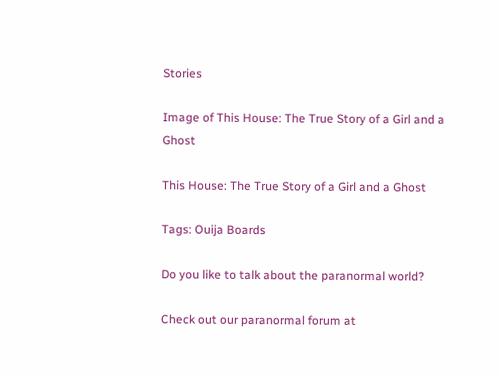Stories

Image of This House: The True Story of a Girl and a Ghost

This House: The True Story of a Girl and a Ghost

Tags: Ouija Boards

Do you like to talk about the paranormal world?

Check out our paranormal forum at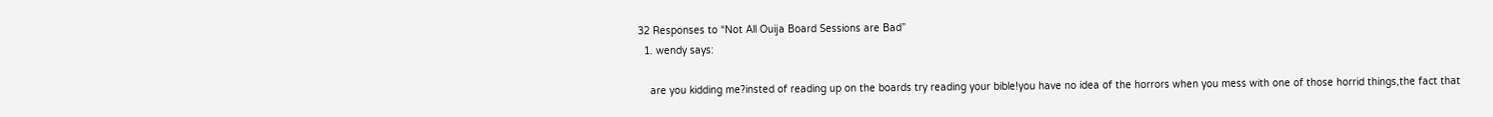32 Responses to “Not All Ouija Board Sessions are Bad”
  1. wendy says:

    are you kidding me?insted of reading up on the boards try reading your bible!you have no idea of the horrors when you mess with one of those horrid things,the fact that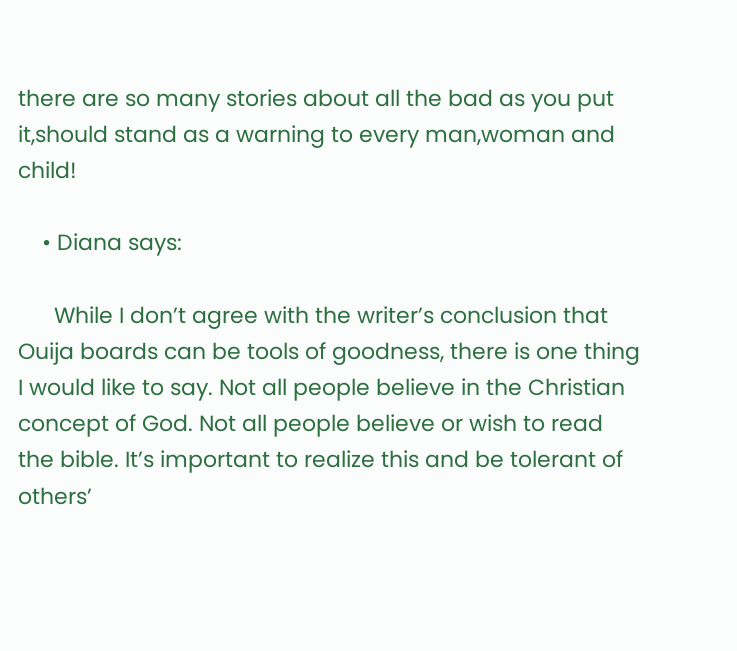there are so many stories about all the bad as you put it,should stand as a warning to every man,woman and child!

    • Diana says:

      While I don’t agree with the writer’s conclusion that Ouija boards can be tools of goodness, there is one thing I would like to say. Not all people believe in the Christian concept of God. Not all people believe or wish to read the bible. It’s important to realize this and be tolerant of others’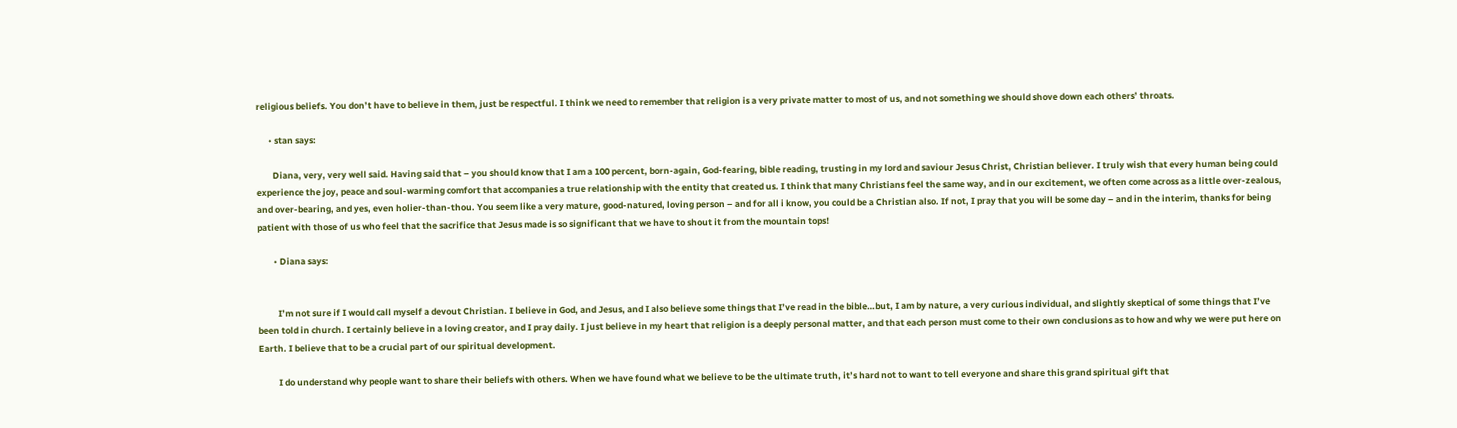religious beliefs. You don’t have to believe in them, just be respectful. I think we need to remember that religion is a very private matter to most of us, and not something we should shove down each others’ throats.

      • stan says:

        Diana, very, very well said. Having said that – you should know that I am a 100 percent, born-again, God-fearing, bible reading, trusting in my lord and saviour Jesus Christ, Christian believer. I truly wish that every human being could experience the joy, peace and soul-warming comfort that accompanies a true relationship with the entity that created us. I think that many Christians feel the same way, and in our excitement, we often come across as a little over-zealous, and over-bearing, and yes, even holier-than-thou. You seem like a very mature, good-natured, loving person – and for all i know, you could be a Christian also. If not, I pray that you will be some day – and in the interim, thanks for being patient with those of us who feel that the sacrifice that Jesus made is so significant that we have to shout it from the mountain tops!

        • Diana says:


          I’m not sure if I would call myself a devout Christian. I believe in God, and Jesus, and I also believe some things that I’ve read in the bible…but, I am by nature, a very curious individual, and slightly skeptical of some things that I’ve been told in church. I certainly believe in a loving creator, and I pray daily. I just believe in my heart that religion is a deeply personal matter, and that each person must come to their own conclusions as to how and why we were put here on Earth. I believe that to be a crucial part of our spiritual development.

          I do understand why people want to share their beliefs with others. When we have found what we believe to be the ultimate truth, it’s hard not to want to tell everyone and share this grand spiritual gift that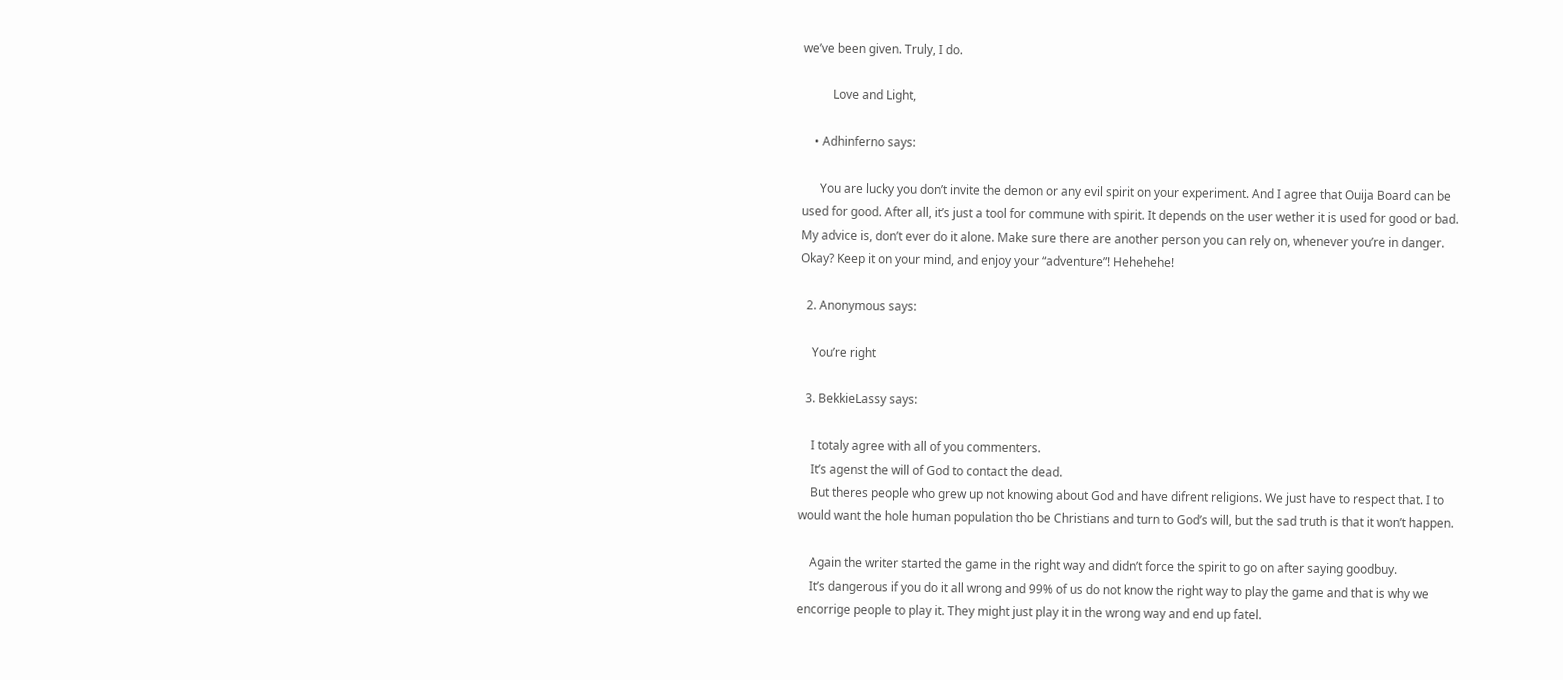we’ve been given. Truly, I do.

          Love and Light,

    • Adhinferno says:

      You are lucky you don’t invite the demon or any evil spirit on your experiment. And I agree that Ouija Board can be used for good. After all, it’s just a tool for commune with spirit. It depends on the user wether it is used for good or bad. My advice is, don’t ever do it alone. Make sure there are another person you can rely on, whenever you’re in danger. Okay? Keep it on your mind, and enjoy your “adventure”! Hehehehe!

  2. Anonymous says:

    You’re right

  3. BekkieLassy says:

    I totaly agree with all of you commenters.
    It’s agenst the will of God to contact the dead.
    But theres people who grew up not knowing about God and have difrent religions. We just have to respect that. I to would want the hole human population tho be Christians and turn to God’s will, but the sad truth is that it won’t happen.

    Again the writer started the game in the right way and didn’t force the spirit to go on after saying goodbuy.
    It’s dangerous if you do it all wrong and 99% of us do not know the right way to play the game and that is why we encorrige people to play it. They might just play it in the wrong way and end up fatel.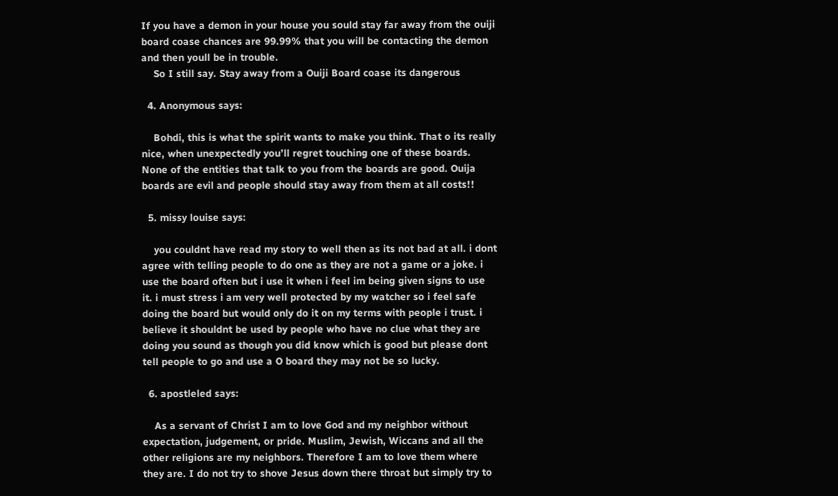If you have a demon in your house you sould stay far away from the ouiji board coase chances are 99.99% that you will be contacting the demon and then youll be in trouble.
    So I still say. Stay away from a Ouiji Board coase its dangerous

  4. Anonymous says:

    Bohdi, this is what the spirit wants to make you think. That o its really nice, when unexpectedly you’ll regret touching one of these boards. None of the entities that talk to you from the boards are good. Ouija boards are evil and people should stay away from them at all costs!!

  5. missy louise says:

    you couldnt have read my story to well then as its not bad at all. i dont agree with telling people to do one as they are not a game or a joke. i use the board often but i use it when i feel im being given signs to use it. i must stress i am very well protected by my watcher so i feel safe doing the board but would only do it on my terms with people i trust. i believe it shouldnt be used by people who have no clue what they are doing you sound as though you did know which is good but please dont tell people to go and use a O board they may not be so lucky.

  6. apostleled says:

    As a servant of Christ I am to love God and my neighbor without expectation, judgement, or pride. Muslim, Jewish, Wiccans and all the other religions are my neighbors. Therefore I am to love them where they are. I do not try to shove Jesus down there throat but simply try to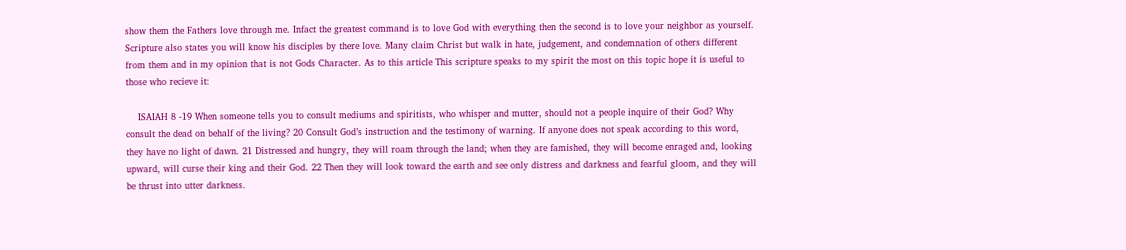show them the Fathers love through me. Infact the greatest command is to love God with everything then the second is to love your neighbor as yourself. Scripture also states you will know his disciples by there love. Many claim Christ but walk in hate, judgement, and condemnation of others different from them and in my opinion that is not Gods Character. As to this article This scripture speaks to my spirit the most on this topic hope it is useful to those who recieve it:

    ISAIAH 8 -19 When someone tells you to consult mediums and spiritists, who whisper and mutter, should not a people inquire of their God? Why consult the dead on behalf of the living? 20 Consult God’s instruction and the testimony of warning. If anyone does not speak according to this word, they have no light of dawn. 21 Distressed and hungry, they will roam through the land; when they are famished, they will become enraged and, looking upward, will curse their king and their God. 22 Then they will look toward the earth and see only distress and darkness and fearful gloom, and they will be thrust into utter darkness.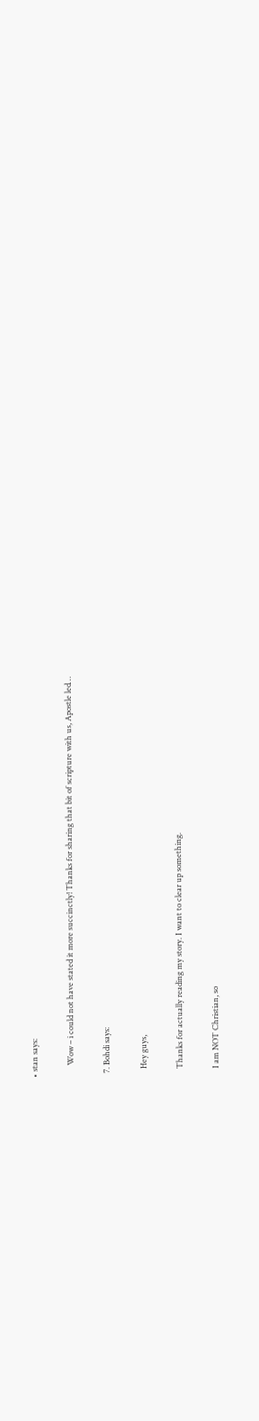• stan says:

      Wow – i could not have stated it more succinctly! Thanks for sharing that bit of scripture with us, Apostle led…

  7. Bohdi says:

    Hey guys,

    Thanks for actually reading my story. I want to clear up something.

    I am NOT Christian, so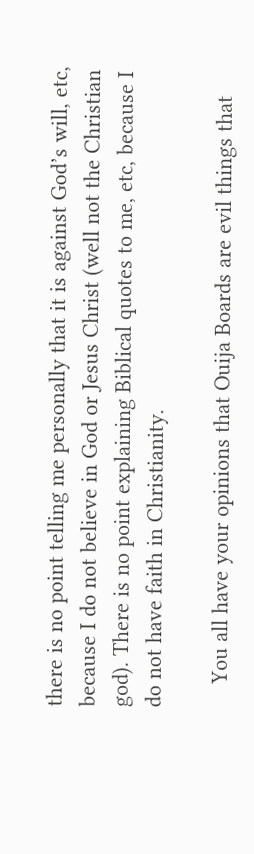there is no point telling me personally that it is against God’s will, etc, because I do not believe in God or Jesus Christ (well not the Christian god). There is no point explaining Biblical quotes to me, etc, because I do not have faith in Christianity.

    You all have your opinions that Ouija Boards are evil things that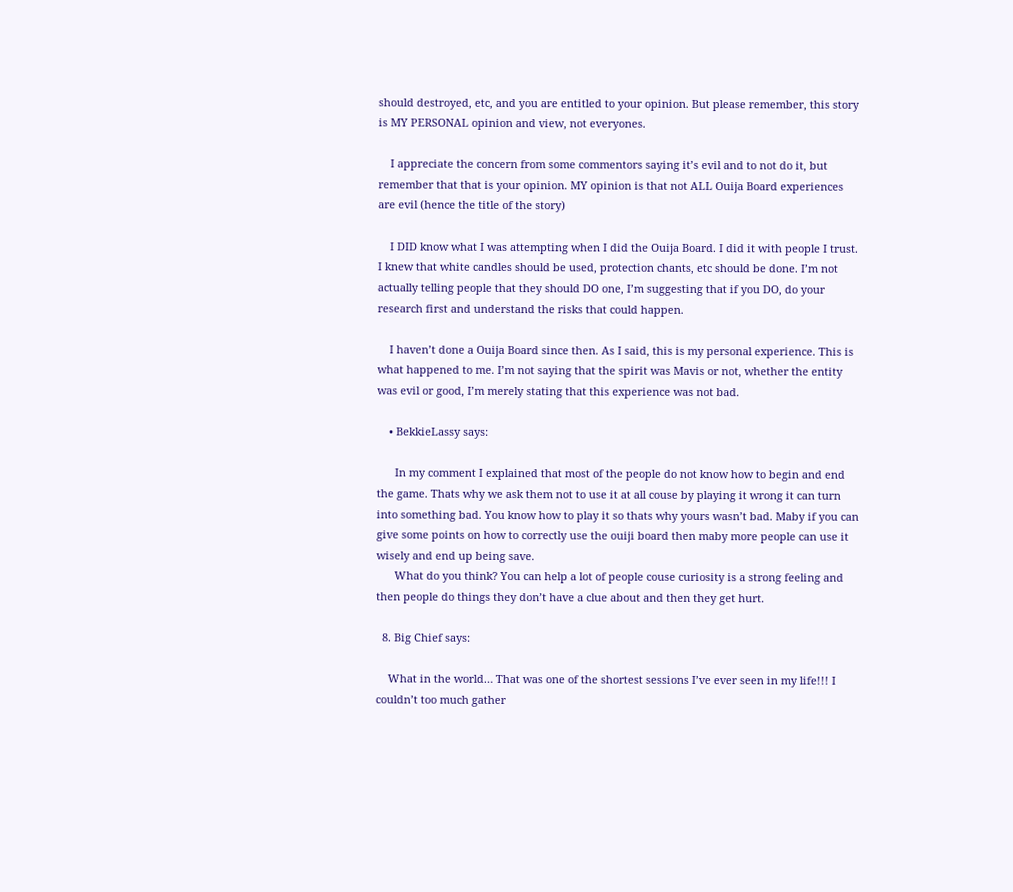should destroyed, etc, and you are entitled to your opinion. But please remember, this story is MY PERSONAL opinion and view, not everyones.

    I appreciate the concern from some commentors saying it’s evil and to not do it, but remember that that is your opinion. MY opinion is that not ALL Ouija Board experiences are evil (hence the title of the story)

    I DID know what I was attempting when I did the Ouija Board. I did it with people I trust. I knew that white candles should be used, protection chants, etc should be done. I’m not actually telling people that they should DO one, I’m suggesting that if you DO, do your research first and understand the risks that could happen.

    I haven’t done a Ouija Board since then. As I said, this is my personal experience. This is what happened to me. I’m not saying that the spirit was Mavis or not, whether the entity was evil or good, I’m merely stating that this experience was not bad.

    • BekkieLassy says:

      In my comment I explained that most of the people do not know how to begin and end the game. Thats why we ask them not to use it at all couse by playing it wrong it can turn into something bad. You know how to play it so thats why yours wasn’t bad. Maby if you can give some points on how to correctly use the ouiji board then maby more people can use it wisely and end up being save.
      What do you think? You can help a lot of people couse curiosity is a strong feeling and then people do things they don’t have a clue about and then they get hurt.

  8. Big Chief says:

    What in the world… That was one of the shortest sessions I’ve ever seen in my life!!! I couldn’t too much gather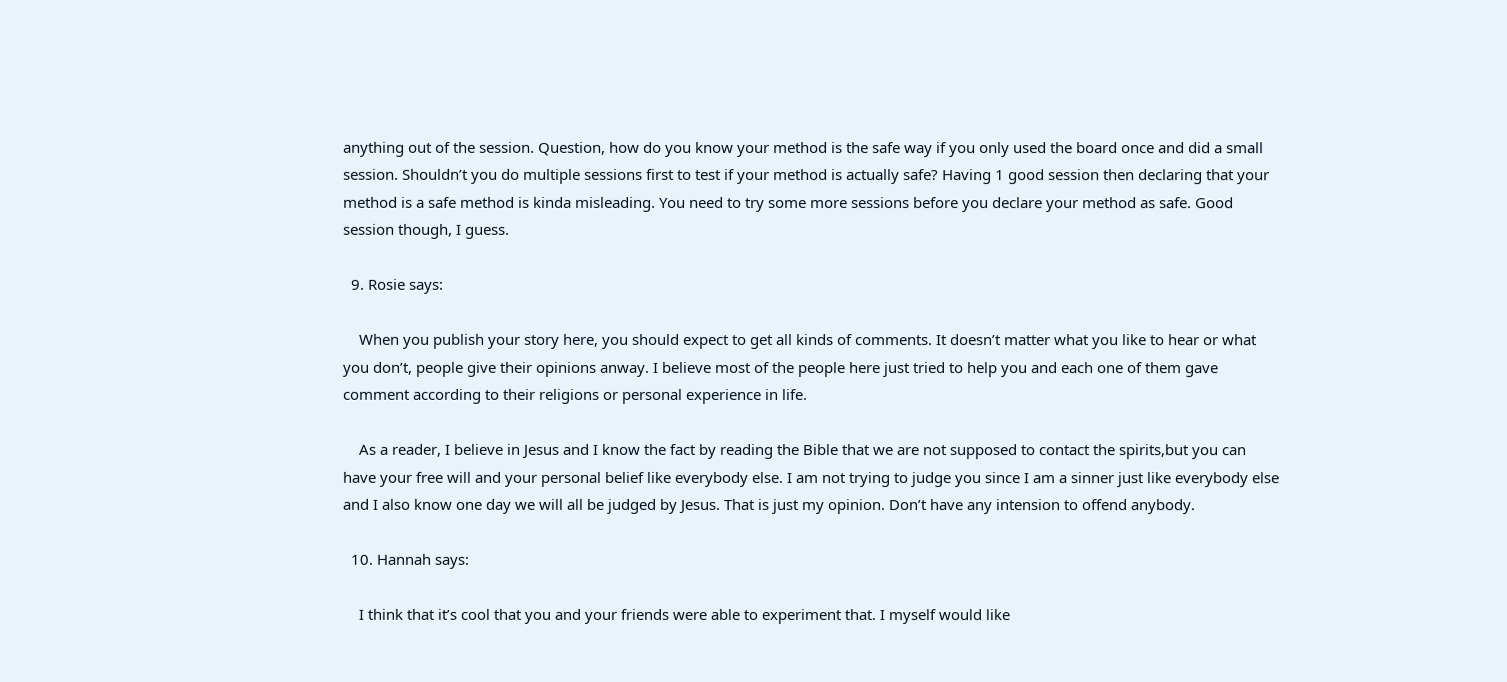anything out of the session. Question, how do you know your method is the safe way if you only used the board once and did a small session. Shouldn’t you do multiple sessions first to test if your method is actually safe? Having 1 good session then declaring that your method is a safe method is kinda misleading. You need to try some more sessions before you declare your method as safe. Good session though, I guess.

  9. Rosie says:

    When you publish your story here, you should expect to get all kinds of comments. It doesn’t matter what you like to hear or what you don’t, people give their opinions anway. I believe most of the people here just tried to help you and each one of them gave comment according to their religions or personal experience in life.

    As a reader, I believe in Jesus and I know the fact by reading the Bible that we are not supposed to contact the spirits,but you can have your free will and your personal belief like everybody else. I am not trying to judge you since I am a sinner just like everybody else and I also know one day we will all be judged by Jesus. That is just my opinion. Don’t have any intension to offend anybody.

  10. Hannah says:

    I think that it’s cool that you and your friends were able to experiment that. I myself would like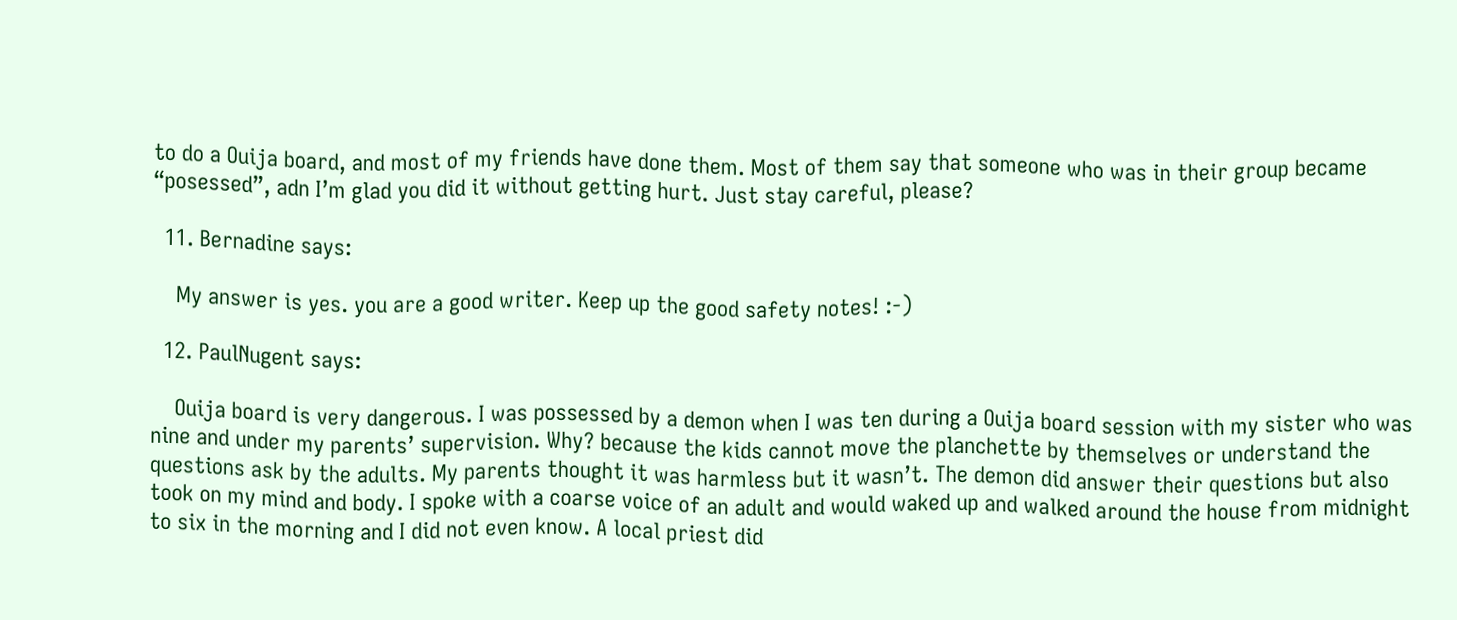to do a Ouija board, and most of my friends have done them. Most of them say that someone who was in their group became “posessed”, adn I’m glad you did it without getting hurt. Just stay careful, please?

  11. Bernadine says:

    My answer is yes. you are a good writer. Keep up the good safety notes! :-)

  12. PaulNugent says:

    Ouija board is very dangerous. I was possessed by a demon when I was ten during a Ouija board session with my sister who was nine and under my parents’ supervision. Why? because the kids cannot move the planchette by themselves or understand the questions ask by the adults. My parents thought it was harmless but it wasn’t. The demon did answer their questions but also took on my mind and body. I spoke with a coarse voice of an adult and would waked up and walked around the house from midnight to six in the morning and I did not even know. A local priest did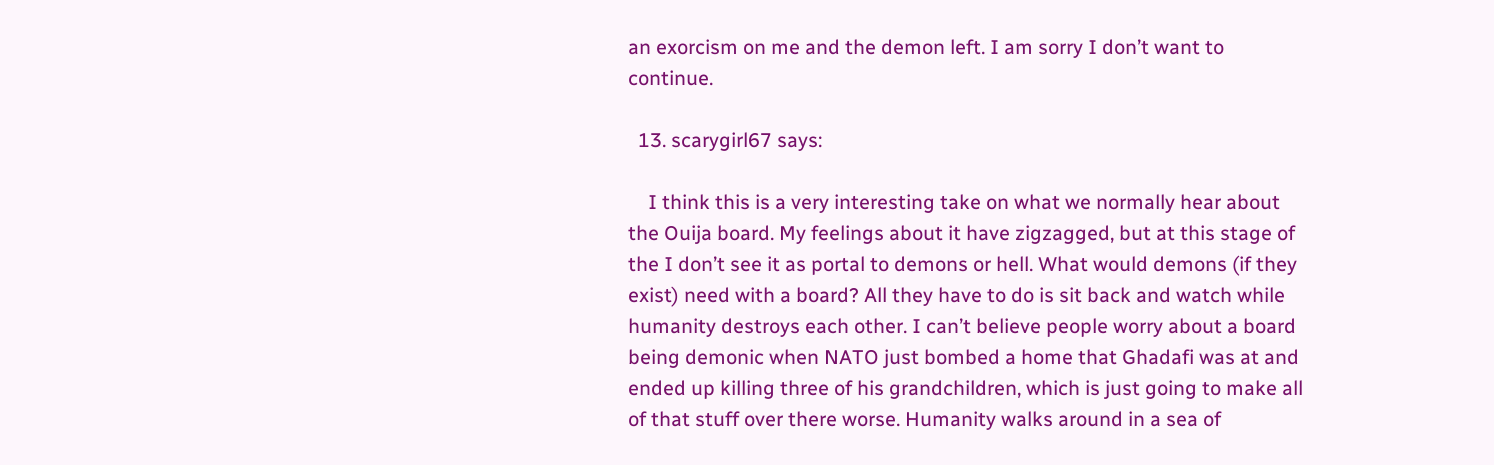an exorcism on me and the demon left. I am sorry I don’t want to continue.

  13. scarygirl67 says:

    I think this is a very interesting take on what we normally hear about the Ouija board. My feelings about it have zigzagged, but at this stage of the I don’t see it as portal to demons or hell. What would demons (if they exist) need with a board? All they have to do is sit back and watch while humanity destroys each other. I can’t believe people worry about a board being demonic when NATO just bombed a home that Ghadafi was at and ended up killing three of his grandchildren, which is just going to make all of that stuff over there worse. Humanity walks around in a sea of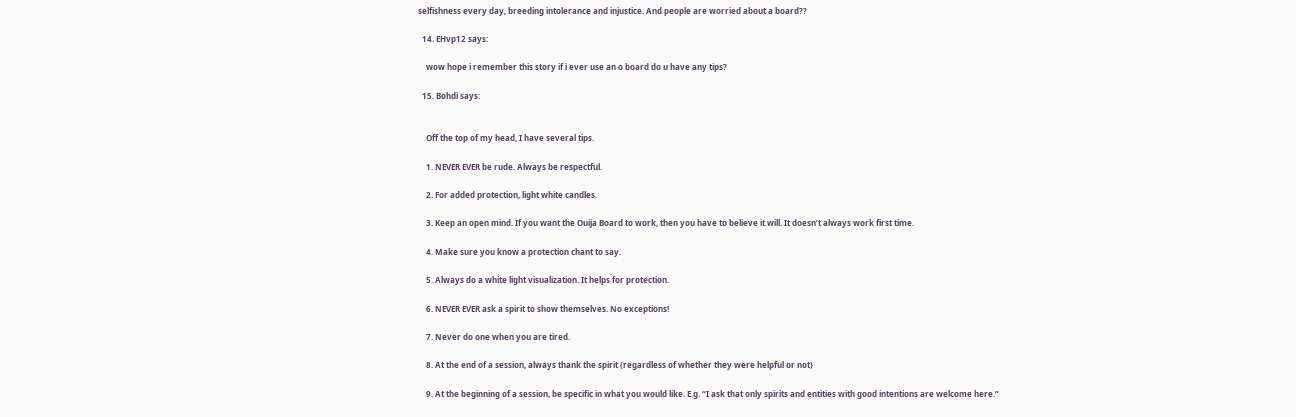selfishness every day, breeding intolerance and injustice. And people are worried about a board??

  14. EHvp12 says:

    wow hope i remember this story if i ever use an o board do u have any tips?

  15. Bohdi says:


    Off the top of my head, I have several tips.

    1. NEVER EVER be rude. Always be respectful.

    2. For added protection, light white candles.

    3. Keep an open mind. If you want the Ouija Board to work, then you have to believe it will. It doesn’t always work first time.

    4. Make sure you know a protection chant to say.

    5. Always do a white light visualization. It helps for protection.

    6. NEVER EVER ask a spirit to show themselves. No exceptions!

    7. Never do one when you are tired.

    8. At the end of a session, always thank the spirit (regardless of whether they were helpful or not)

    9. At the beginning of a session, be specific in what you would like. E.g. “I ask that only spirits and entities with good intentions are welcome here.”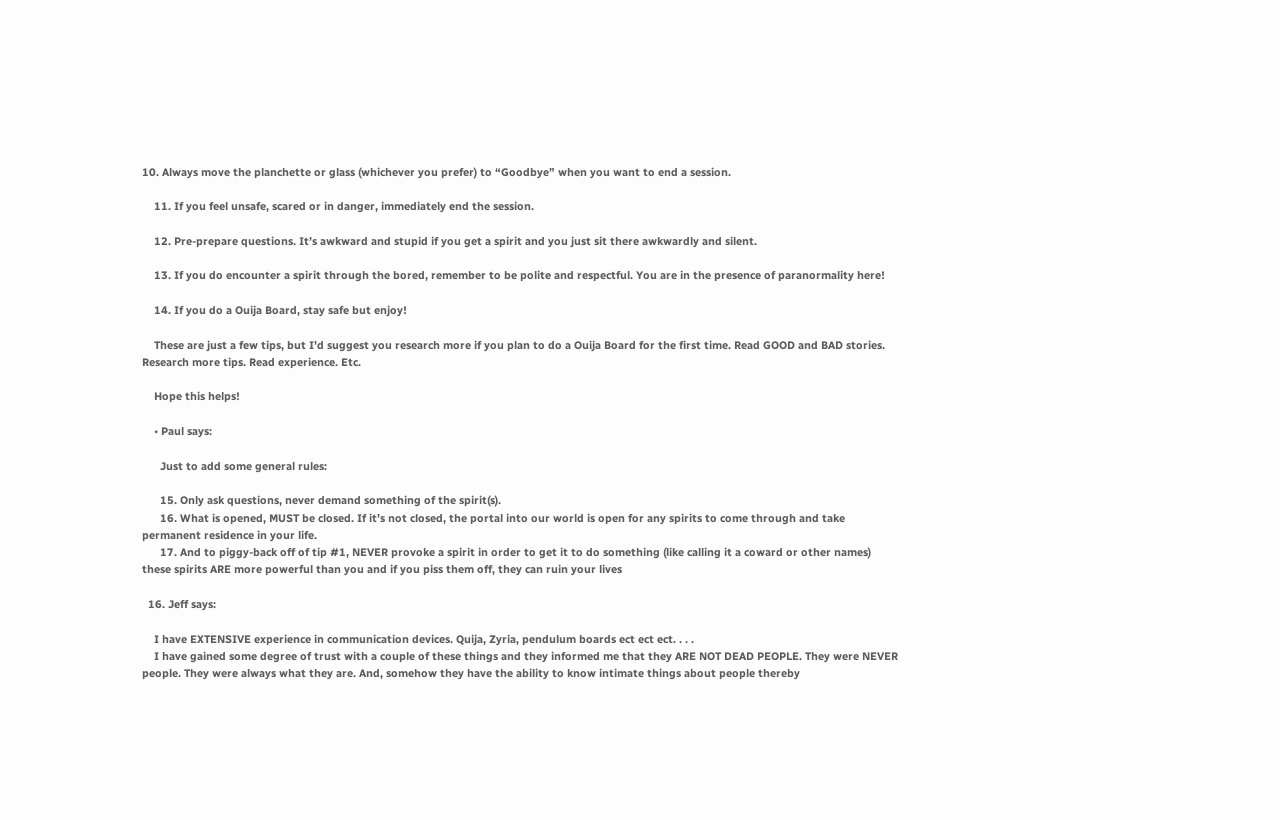10. Always move the planchette or glass (whichever you prefer) to “Goodbye” when you want to end a session.

    11. If you feel unsafe, scared or in danger, immediately end the session.

    12. Pre-prepare questions. It’s awkward and stupid if you get a spirit and you just sit there awkwardly and silent.

    13. If you do encounter a spirit through the bored, remember to be polite and respectful. You are in the presence of paranormality here!

    14. If you do a Ouija Board, stay safe but enjoy!

    These are just a few tips, but I’d suggest you research more if you plan to do a Ouija Board for the first time. Read GOOD and BAD stories. Research more tips. Read experience. Etc.

    Hope this helps!

    • Paul says:

      Just to add some general rules:

      15. Only ask questions, never demand something of the spirit(s).
      16. What is opened, MUST be closed. If it’s not closed, the portal into our world is open for any spirits to come through and take permanent residence in your life.
      17. And to piggy-back off of tip #1, NEVER provoke a spirit in order to get it to do something (like calling it a coward or other names) these spirits ARE more powerful than you and if you piss them off, they can ruin your lives

  16. Jeff says:

    I have EXTENSIVE experience in communication devices. Quija, Zyria, pendulum boards ect ect ect. . . .
    I have gained some degree of trust with a couple of these things and they informed me that they ARE NOT DEAD PEOPLE. They were NEVER people. They were always what they are. And, somehow they have the ability to know intimate things about people thereby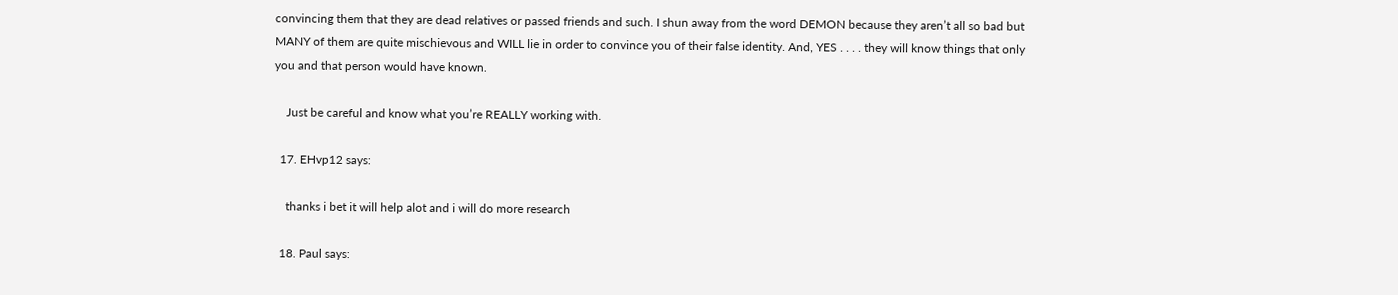convincing them that they are dead relatives or passed friends and such. I shun away from the word DEMON because they aren’t all so bad but MANY of them are quite mischievous and WILL lie in order to convince you of their false identity. And, YES . . . . they will know things that only you and that person would have known.

    Just be careful and know what you’re REALLY working with.

  17. EHvp12 says:

    thanks i bet it will help alot and i will do more research

  18. Paul says: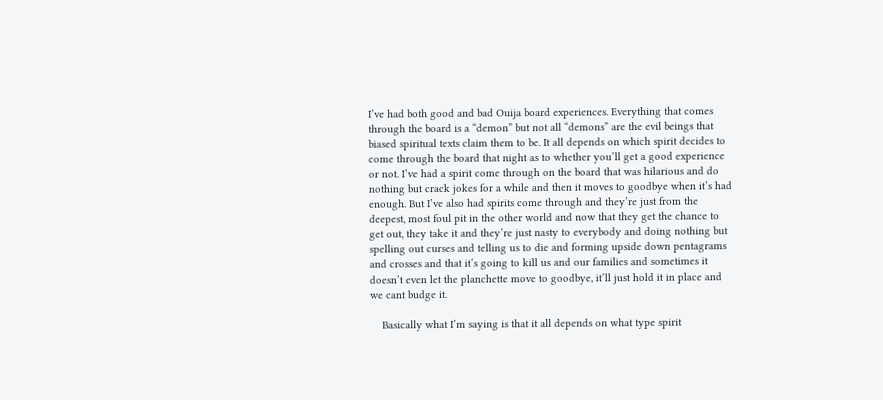I’ve had both good and bad Ouija board experiences. Everything that comes through the board is a “demon” but not all “demons” are the evil beings that biased spiritual texts claim them to be. It all depends on which spirit decides to come through the board that night as to whether you’ll get a good experience or not. I’ve had a spirit come through on the board that was hilarious and do nothing but crack jokes for a while and then it moves to goodbye when it’s had enough. But I’ve also had spirits come through and they’re just from the deepest, most foul pit in the other world and now that they get the chance to get out, they take it and they’re just nasty to everybody and doing nothing but spelling out curses and telling us to die and forming upside down pentagrams and crosses and that it’s going to kill us and our families and sometimes it doesn’t even let the planchette move to goodbye, it’ll just hold it in place and we cant budge it.

    Basically what I’m saying is that it all depends on what type spirit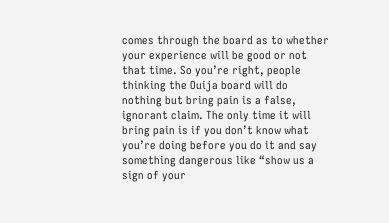comes through the board as to whether your experience will be good or not that time. So you’re right, people thinking the Ouija board will do nothing but bring pain is a false, ignorant claim. The only time it will bring pain is if you don’t know what you’re doing before you do it and say something dangerous like “show us a sign of your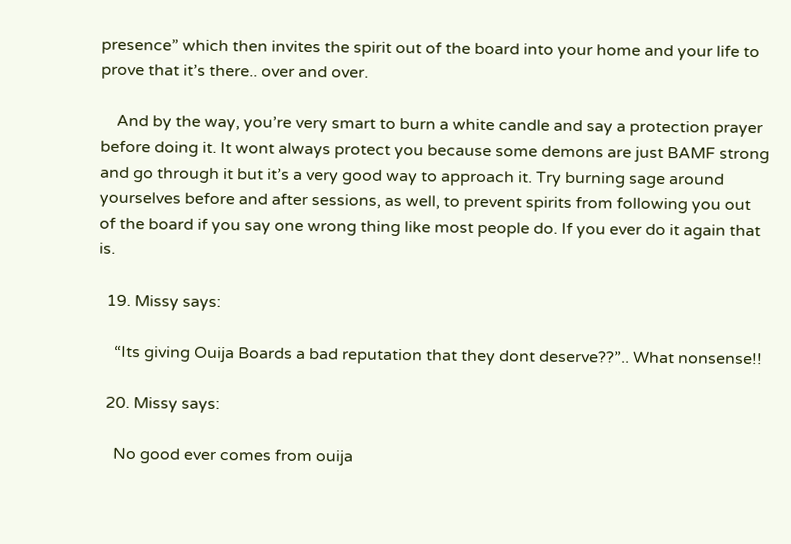presence” which then invites the spirit out of the board into your home and your life to prove that it’s there.. over and over.

    And by the way, you’re very smart to burn a white candle and say a protection prayer before doing it. It wont always protect you because some demons are just BAMF strong and go through it but it’s a very good way to approach it. Try burning sage around yourselves before and after sessions, as well, to prevent spirits from following you out of the board if you say one wrong thing like most people do. If you ever do it again that is.

  19. Missy says:

    “Its giving Ouija Boards a bad reputation that they dont deserve??”.. What nonsense!!

  20. Missy says:

    No good ever comes from ouija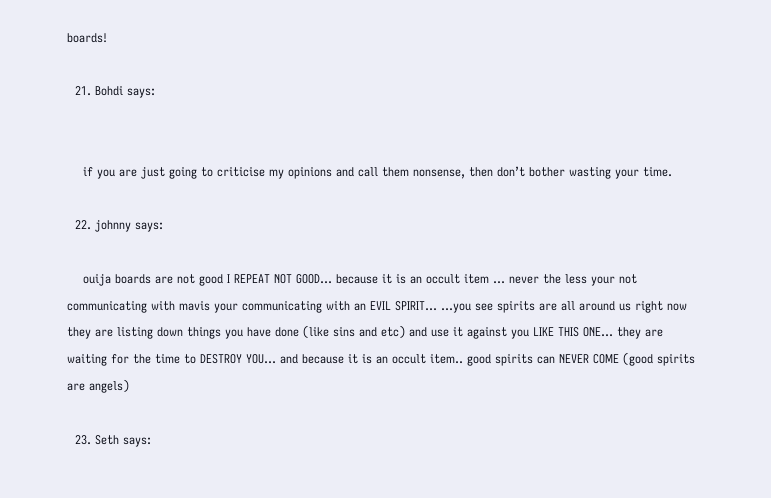boards!

  21. Bohdi says:


    if you are just going to criticise my opinions and call them nonsense, then don’t bother wasting your time.

  22. johnny says:

    ouija boards are not good I REPEAT NOT GOOD… because it is an occult item … never the less your not communicating with mavis your communicating with an EVIL SPIRIT… …you see spirits are all around us right now they are listing down things you have done (like sins and etc) and use it against you LIKE THIS ONE… they are waiting for the time to DESTROY YOU… and because it is an occult item.. good spirits can NEVER COME (good spirits are angels)

  23. Seth says: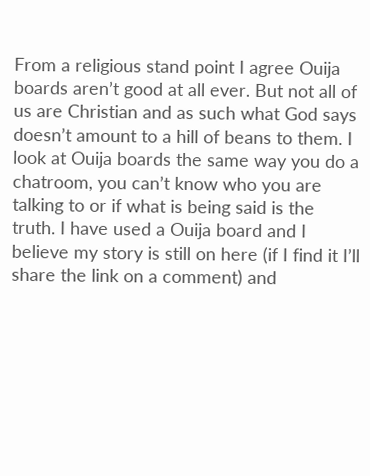From a religious stand point I agree Ouija boards aren’t good at all ever. But not all of us are Christian and as such what God says doesn’t amount to a hill of beans to them. I look at Ouija boards the same way you do a chatroom, you can’t know who you are talking to or if what is being said is the truth. I have used a Ouija board and I believe my story is still on here (if I find it I’ll share the link on a comment) and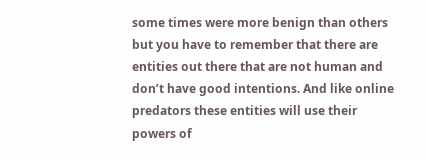some times were more benign than others but you have to remember that there are entities out there that are not human and don’t have good intentions. And like online predators these entities will use their powers of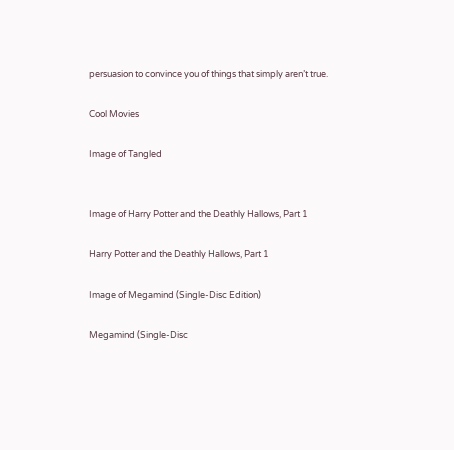persuasion to convince you of things that simply aren’t true.

Cool Movies

Image of Tangled


Image of Harry Potter and the Deathly Hallows, Part 1

Harry Potter and the Deathly Hallows, Part 1

Image of Megamind (Single-Disc Edition)

Megamind (Single-Disc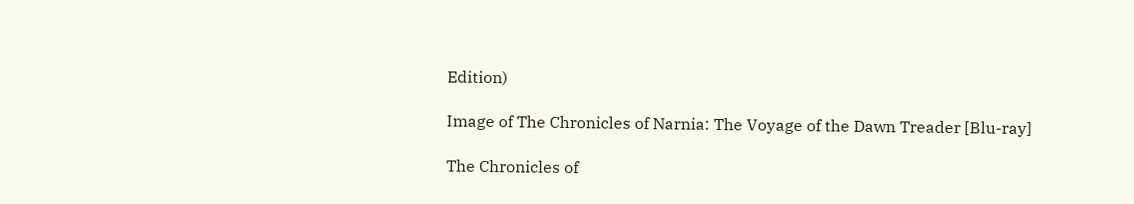Edition)

Image of The Chronicles of Narnia: The Voyage of the Dawn Treader [Blu-ray]

The Chronicles of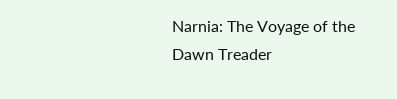Narnia: The Voyage of the Dawn Treader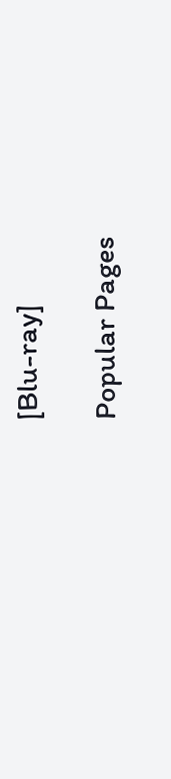[Blu-ray]

Popular Pages